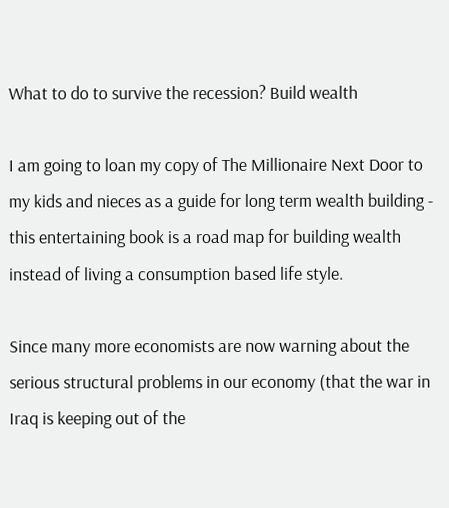What to do to survive the recession? Build wealth

I am going to loan my copy of The Millionaire Next Door to my kids and nieces as a guide for long term wealth building - this entertaining book is a road map for building wealth instead of living a consumption based life style.

Since many more economists are now warning about the serious structural problems in our economy (that the war in Iraq is keeping out of the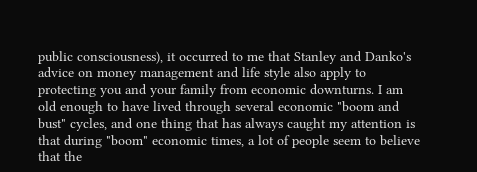public consciousness), it occurred to me that Stanley and Danko's advice on money management and life style also apply to protecting you and your family from economic downturns. I am old enough to have lived through several economic "boom and bust" cycles, and one thing that has always caught my attention is that during "boom" economic times, a lot of people seem to believe that the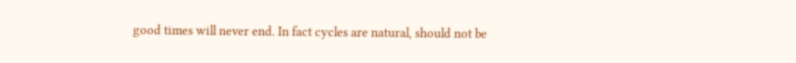good times will never end. In fact cycles are natural, should not be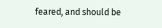feared, and should be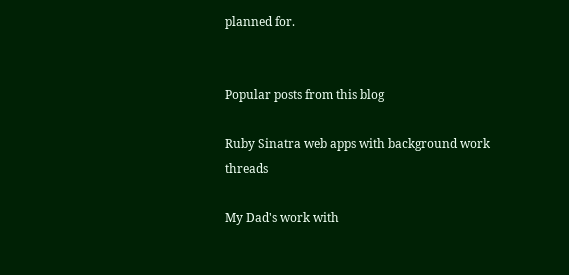planned for.


Popular posts from this blog

Ruby Sinatra web apps with background work threads

My Dad's work with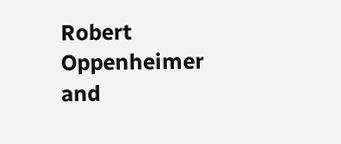Robert Oppenheimer and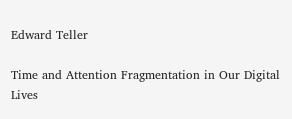Edward Teller

Time and Attention Fragmentation in Our Digital Lives